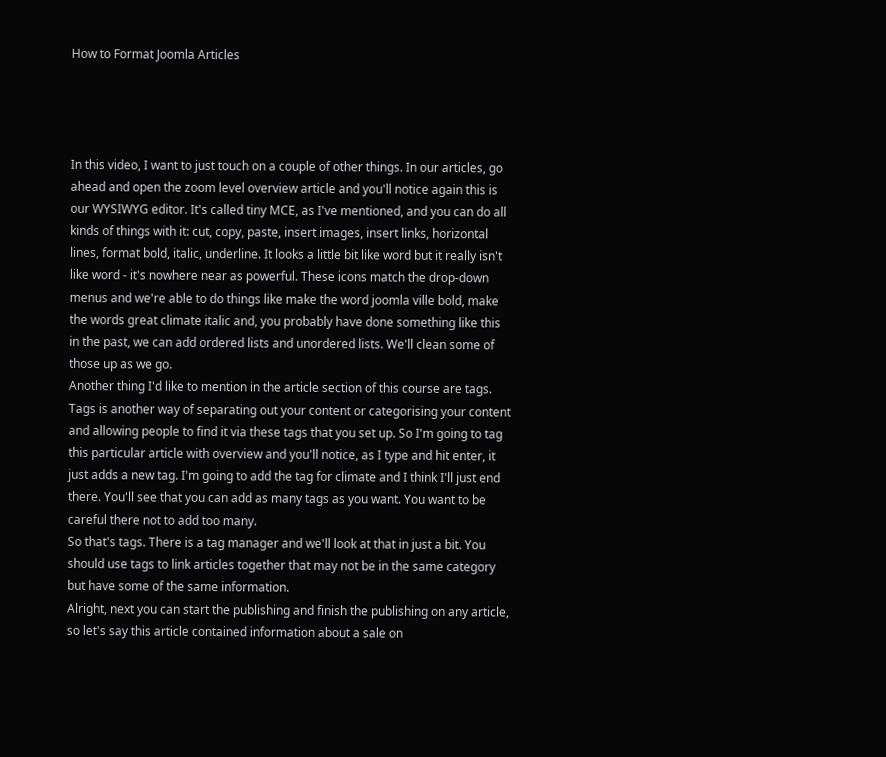How to Format Joomla Articles




In this video, I want to just touch on a couple of other things. In our articles, go ahead and open the zoom level overview article and you'll notice again this is our WYSIWYG editor. It's called tiny MCE, as I've mentioned, and you can do all kinds of things with it: cut, copy, paste, insert images, insert links, horizontal lines, format bold, italic, underline. It looks a little bit like word but it really isn't like word - it's nowhere near as powerful. These icons match the drop-down menus and we're able to do things like make the word joomla ville bold, make the words great climate italic and, you probably have done something like this in the past, we can add ordered lists and unordered lists. We'll clean some of those up as we go.
Another thing I'd like to mention in the article section of this course are tags. Tags is another way of separating out your content or categorising your content and allowing people to find it via these tags that you set up. So I'm going to tag this particular article with overview and you'll notice, as I type and hit enter, it just adds a new tag. I'm going to add the tag for climate and I think I'll just end there. You'll see that you can add as many tags as you want. You want to be careful there not to add too many.
So that's tags. There is a tag manager and we'll look at that in just a bit. You should use tags to link articles together that may not be in the same category but have some of the same information.
Alright, next you can start the publishing and finish the publishing on any article, so let's say this article contained information about a sale on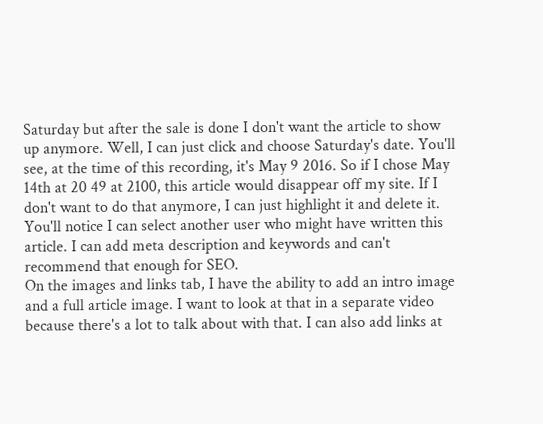Saturday but after the sale is done I don't want the article to show up anymore. Well, I can just click and choose Saturday's date. You'll see, at the time of this recording, it's May 9 2016. So if I chose May 14th at 20 49 at 2100, this article would disappear off my site. If I don't want to do that anymore, I can just highlight it and delete it. You'll notice I can select another user who might have written this article. I can add meta description and keywords and can't recommend that enough for SEO.
On the images and links tab, I have the ability to add an intro image and a full article image. I want to look at that in a separate video because there's a lot to talk about with that. I can also add links at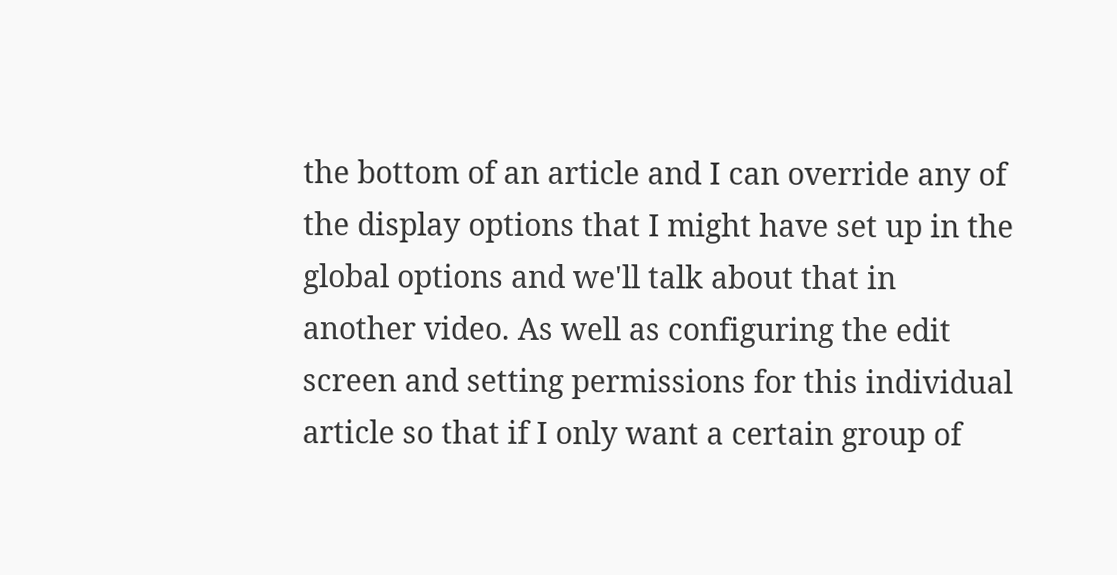the bottom of an article and I can override any of the display options that I might have set up in the global options and we'll talk about that in another video. As well as configuring the edit screen and setting permissions for this individual article so that if I only want a certain group of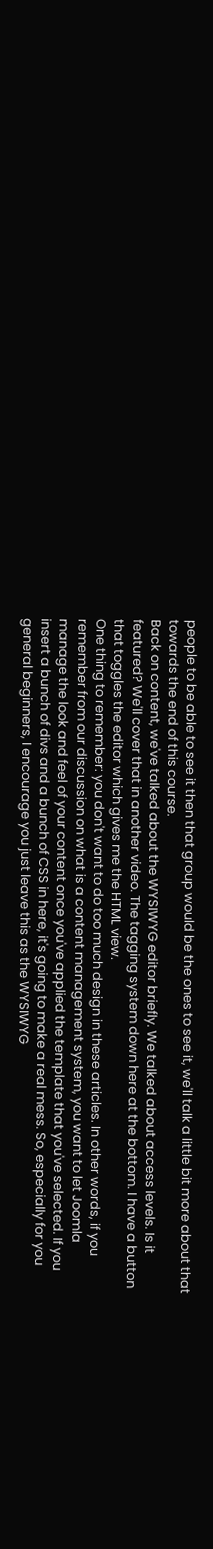people to be able to see it then that group would be the ones to see it, we'll talk a little bit more about that towards the end of this course.
Back on content, we've talked about the WYSIWYG editor briefly. We talked about access levels. Is it featured? We'll cover that in another video. The tagging system down here at the bottom. I have a button that toggles the editor which gives me the HTML view.
One thing to remember: you don't want to do too much design in these articles. In other words, if you remember from our discussion on what is a content management system, you want to let Joomla manage the look and feel of your content once you've applied the template that you've selected. If you insert a bunch of divs and a bunch of CSS in here, it's going to make a real mess. So, especially for you general beginners, I encourage you just leave this as the WYSIWYG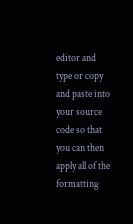editor and type or copy and paste into your source code so that you can then apply all of the formatting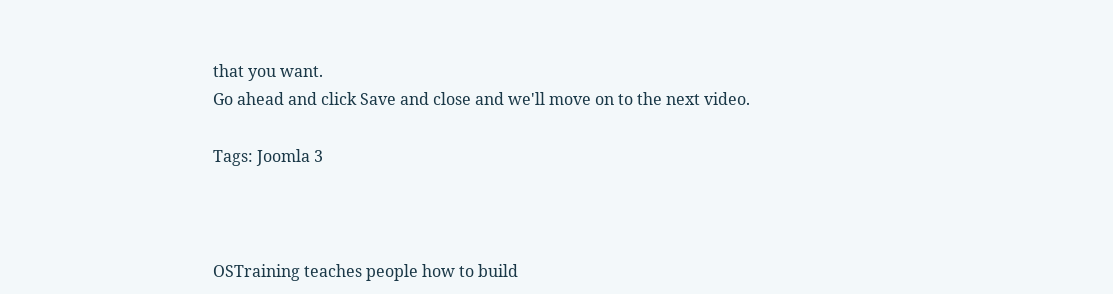that you want.
Go ahead and click Save and close and we'll move on to the next video.

Tags: Joomla 3



OSTraining teaches people how to build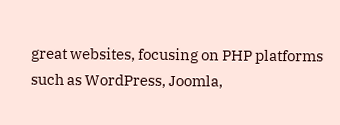great websites, focusing on PHP platforms such as WordPress, Joomla,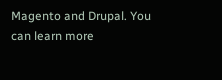Magento and Drupal. You can learn more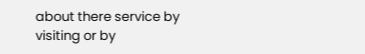about there service by visiting or by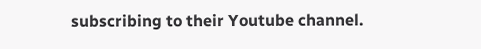subscribing to their Youtube channel.